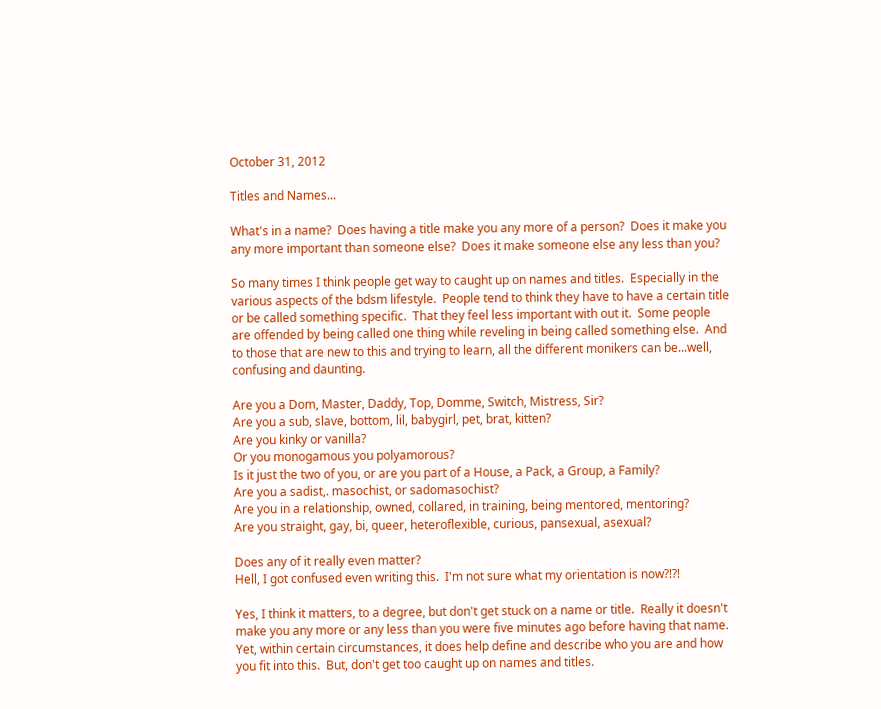October 31, 2012

Titles and Names...

What's in a name?  Does having a title make you any more of a person?  Does it make you any more important than someone else?  Does it make someone else any less than you?

So many times I think people get way to caught up on names and titles.  Especially in the various aspects of the bdsm lifestyle.  People tend to think they have to have a certain title or be called something specific.  That they feel less important with out it.  Some people are offended by being called one thing while reveling in being called something else.  And to those that are new to this and trying to learn, all the different monikers can be...well, confusing and daunting.

Are you a Dom, Master, Daddy, Top, Domme, Switch, Mistress, Sir?
Are you a sub, slave, bottom, lil, babygirl, pet, brat, kitten?
Are you kinky or vanilla?
Or you monogamous you polyamorous?
Is it just the two of you, or are you part of a House, a Pack, a Group, a Family?
Are you a sadist,. masochist, or sadomasochist?
Are you in a relationship, owned, collared, in training, being mentored, mentoring?
Are you straight, gay, bi, queer, heteroflexible, curious, pansexual, asexual?

Does any of it really even matter?
Hell, I got confused even writing this.  I'm not sure what my orientation is now?!?!

Yes, I think it matters, to a degree, but don't get stuck on a name or title.  Really it doesn't make you any more or any less than you were five minutes ago before having that name.  Yet, within certain circumstances, it does help define and describe who you are and how you fit into this.  But, don't get too caught up on names and titles.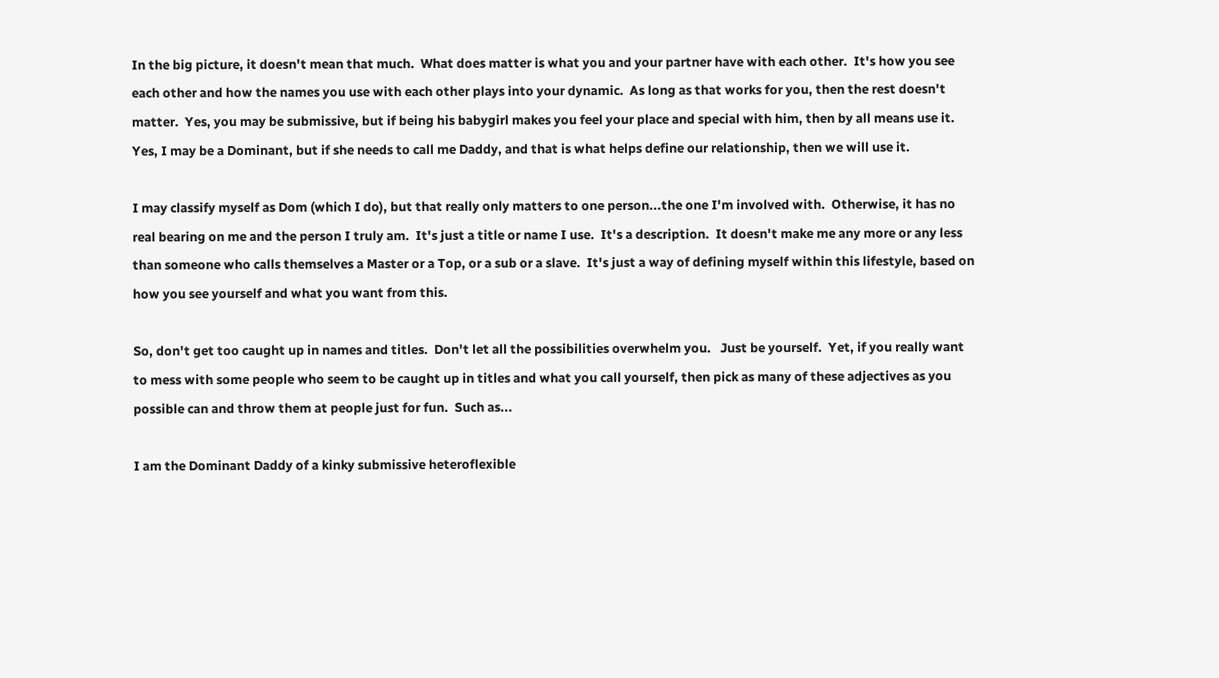In the big picture, it doesn't mean that much.  What does matter is what you and your partner have with each other.  It's how you see each other and how the names you use with each other plays into your dynamic.  As long as that works for you, then the rest doesn't matter.  Yes, you may be submissive, but if being his babygirl makes you feel your place and special with him, then by all means use it.  Yes, I may be a Dominant, but if she needs to call me Daddy, and that is what helps define our relationship, then we will use it.

I may classify myself as Dom (which I do), but that really only matters to one person...the one I'm involved with.  Otherwise, it has no real bearing on me and the person I truly am.  It's just a title or name I use.  It's a description.  It doesn't make me any more or any less than someone who calls themselves a Master or a Top, or a sub or a slave.  It's just a way of defining myself within this lifestyle, based on how you see yourself and what you want from this.

So, don't get too caught up in names and titles.  Don't let all the possibilities overwhelm you.   Just be yourself.  Yet, if you really want to mess with some people who seem to be caught up in titles and what you call yourself, then pick as many of these adjectives as you possible can and throw them at people just for fun.  Such as...

I am the Dominant Daddy of a kinky submissive heteroflexible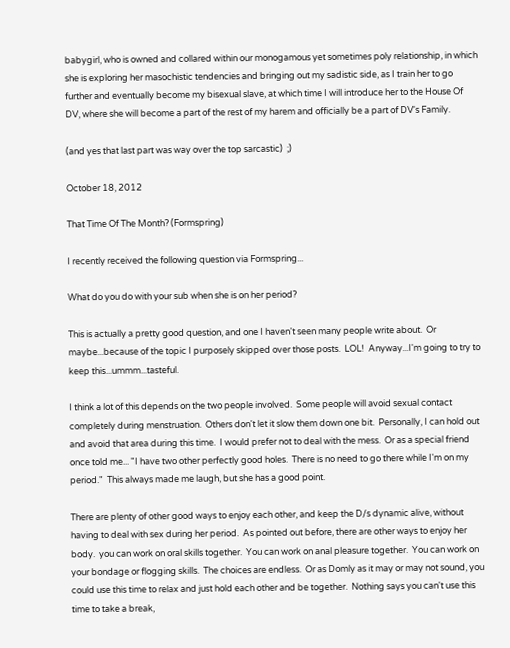babygirl, who is owned and collared within our monogamous yet sometimes poly relationship, in which she is exploring her masochistic tendencies and bringing out my sadistic side, as I train her to go further and eventually become my bisexual slave, at which time I will introduce her to the House Of DV, where she will become a part of the rest of my harem and officially be a part of DV's Family.

(and yes that last part was way over the top sarcastic)  ;)

October 18, 2012

That Time Of The Month? (Formspring)

I recently received the following question via Formspring...

What do you do with your sub when she is on her period?

This is actually a pretty good question, and one I haven't seen many people write about.  Or maybe...because of the topic I purposely skipped over those posts.  LOL!  Anyway...I'm going to try to keep this...ummm...tasteful.

I think a lot of this depends on the two people involved.  Some people will avoid sexual contact completely during menstruation.  Others don't let it slow them down one bit.  Personally, I can hold out and avoid that area during this time.  I would prefer not to deal with the mess.  Or as a special friend once told me... "I have two other perfectly good holes.  There is no need to go there while I'm on my period."  This always made me laugh, but she has a good point.

There are plenty of other good ways to enjoy each other, and keep the D/s dynamic alive, without having to deal with sex during her period.  As pointed out before, there are other ways to enjoy her body.  you can work on oral skills together.  You can work on anal pleasure together.  You can work on your bondage or flogging skills.  The choices are endless.  Or as Domly as it may or may not sound, you could use this time to relax and just hold each other and be together.  Nothing says you can't use this time to take a break,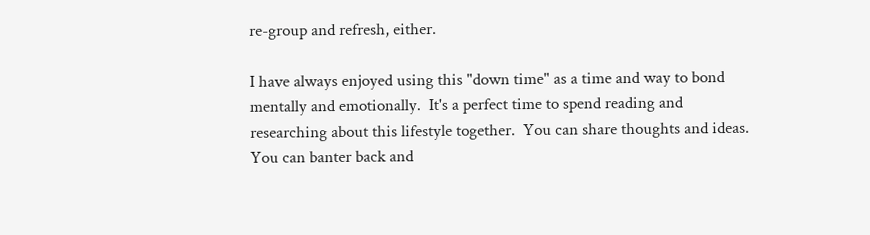re-group and refresh, either.

I have always enjoyed using this "down time" as a time and way to bond mentally and emotionally.  It's a perfect time to spend reading and researching about this lifestyle together.  You can share thoughts and ideas.  You can banter back and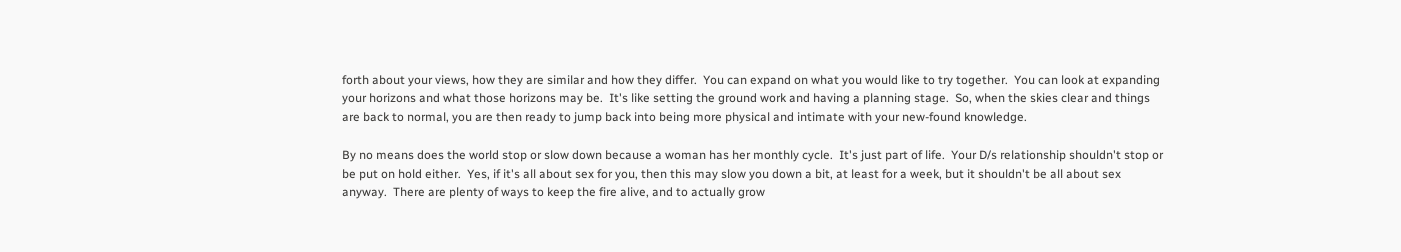forth about your views, how they are similar and how they differ.  You can expand on what you would like to try together.  You can look at expanding your horizons and what those horizons may be.  It's like setting the ground work and having a planning stage.  So, when the skies clear and things are back to normal, you are then ready to jump back into being more physical and intimate with your new-found knowledge.

By no means does the world stop or slow down because a woman has her monthly cycle.  It's just part of life.  Your D/s relationship shouldn't stop or be put on hold either.  Yes, if it's all about sex for you, then this may slow you down a bit, at least for a week, but it shouldn't be all about sex anyway.  There are plenty of ways to keep the fire alive, and to actually grow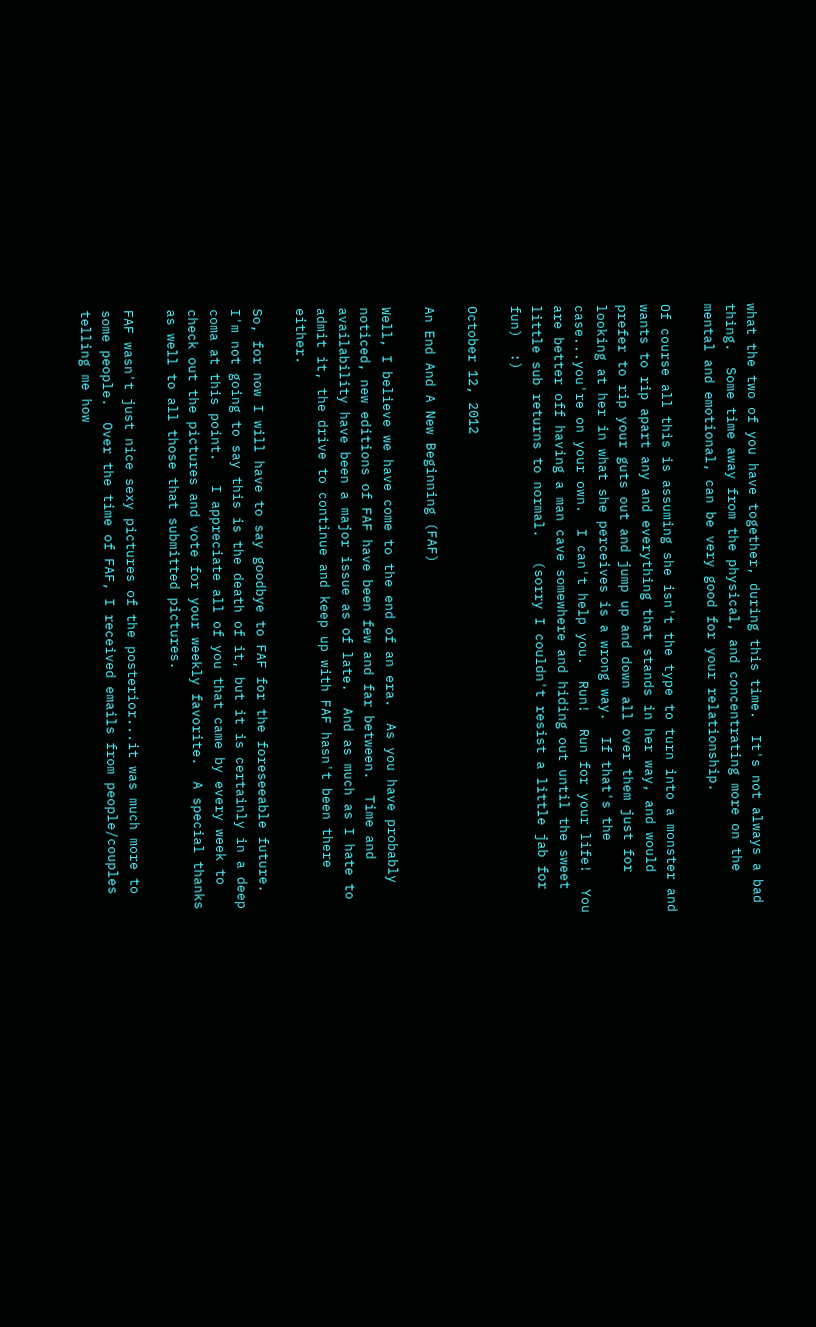what the two of you have together, during this time.  It's not always a bad thing.  Some time away from the physical, and concentrating more on the mental and emotional, can be very good for your relationship.

Of course all this is assuming she isn't the type to turn into a monster and wants to rip apart any and everything that stands in her way, and would prefer to rip your guts out and jump up and down all over them just for looking at her in what she perceives is a wrong way.  If that's the case...you're on your own.  I can't help you.  Run!  Run for your life!  You are better off having a man cave somewhere and hiding out until the sweet little sub returns to normal.   (sorry I couldn't resist a little jab for fun)  :)

October 12, 2012

An End And A New Beginning (FAF)

Well, I believe we have come to the end of an era.  As you have probably noticed, new editions of FAF have been few and far between.  Time and availability have been a major issue as of late.  And as much as I hate to admit it, the drive to continue and keep up with FAF hasn't been there either.

So, for now I will have to say goodbye to FAF for the foreseeable future.  I'm not going to say this is the death of it, but it is certainly in a deep coma at this point.   I appreciate all of you that came by every week to check out the pictures and vote for your weekly favorite.  A special thanks as well to all those that submitted pictures.

FAF wasn't just nice sexy pictures of the posterior...it was much more to some people.  Over the time of FAF, I received emails from people/couples telling me how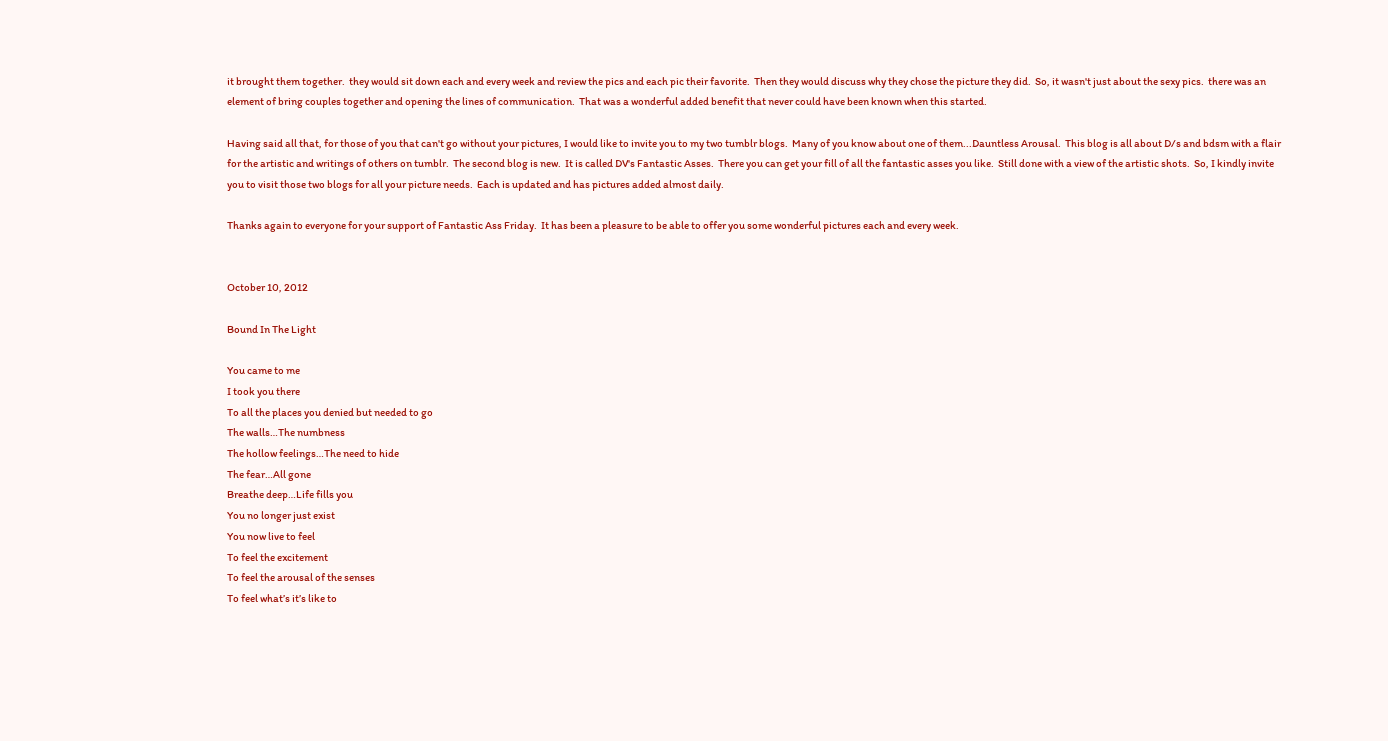it brought them together.  they would sit down each and every week and review the pics and each pic their favorite.  Then they would discuss why they chose the picture they did.  So, it wasn't just about the sexy pics.  there was an element of bring couples together and opening the lines of communication.  That was a wonderful added benefit that never could have been known when this started.

Having said all that, for those of you that can't go without your pictures, I would like to invite you to my two tumblr blogs.  Many of you know about one of them...Dauntless Arousal.  This blog is all about D/s and bdsm with a flair for the artistic and writings of others on tumblr.  The second blog is new.  It is called DV's Fantastic Asses.  There you can get your fill of all the fantastic asses you like.  Still done with a view of the artistic shots.  So, I kindly invite you to visit those two blogs for all your picture needs.  Each is updated and has pictures added almost daily.

Thanks again to everyone for your support of Fantastic Ass Friday.  It has been a pleasure to be able to offer you some wonderful pictures each and every week.


October 10, 2012

Bound In The Light

You came to me
I took you there
To all the places you denied but needed to go
The walls…The numbness
The hollow feelings…The need to hide
The fear…All gone
Breathe deep…Life fills you
You no longer just exist
You now live to feel
To feel the excitement
To feel the arousal of the senses
To feel what’s it’s like to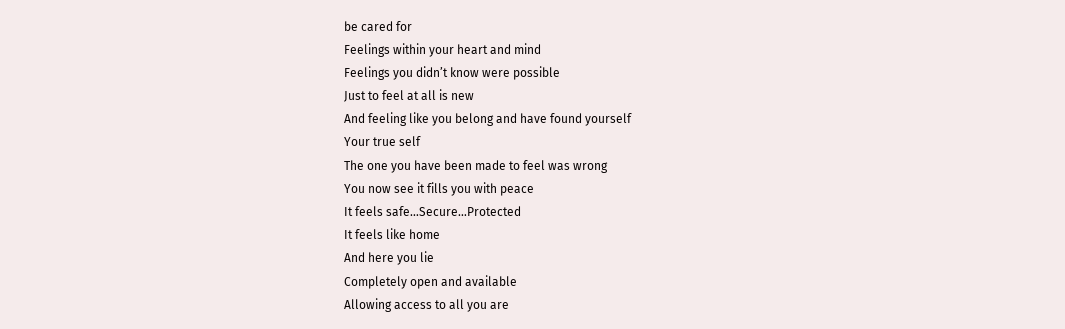be cared for
Feelings within your heart and mind
Feelings you didn’t know were possible
Just to feel at all is new
And feeling like you belong and have found yourself
Your true self
The one you have been made to feel was wrong
You now see it fills you with peace
It feels safe…Secure…Protected
It feels like home
And here you lie
Completely open and available
Allowing access to all you are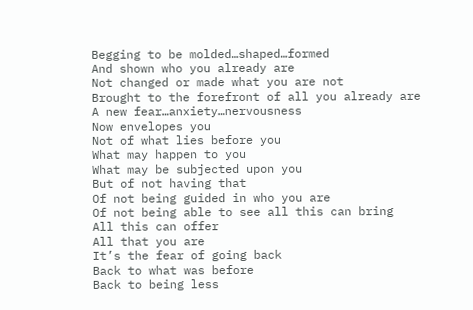Begging to be molded…shaped…formed
And shown who you already are
Not changed or made what you are not
Brought to the forefront of all you already are
A new fear…anxiety…nervousness
Now envelopes you
Not of what lies before you
What may happen to you
What may be subjected upon you
But of not having that
Of not being guided in who you are
Of not being able to see all this can bring
All this can offer
All that you are
It’s the fear of going back
Back to what was before
Back to being less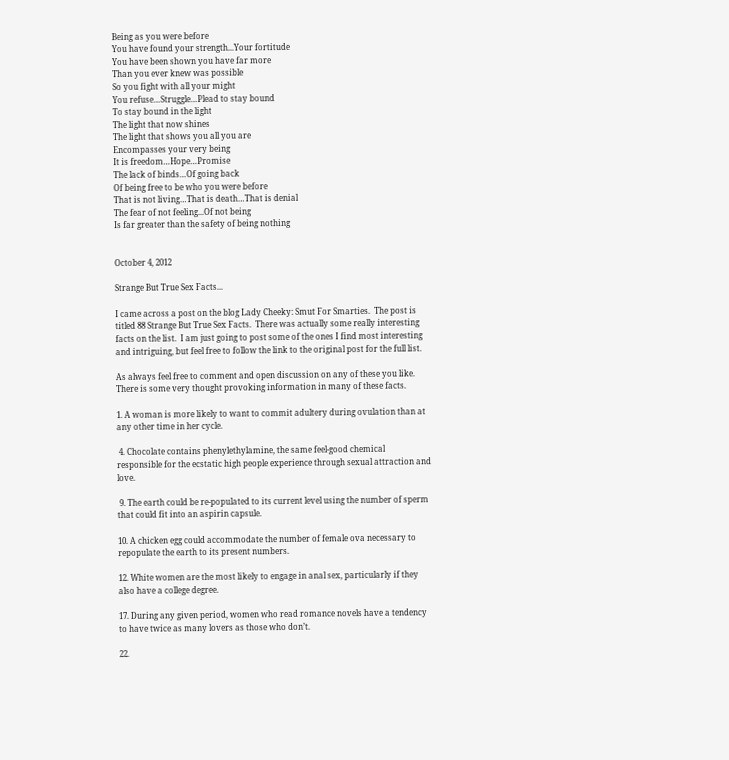Being as you were before
You have found your strength...Your fortitude
You have been shown you have far more
Than you ever knew was possible
So you fight with all your might
You refuse…Struggle…Plead to stay bound
To stay bound in the light
The light that now shines
The light that shows you all you are
Encompasses your very being
It is freedom…Hope…Promise
The lack of binds…Of going back
Of being free to be who you were before
That is not living…That is death…That is denial
The fear of not feeling...Of not being
Is far greater than the safety of being nothing


October 4, 2012

Strange But True Sex Facts...

I came across a post on the blog Lady Cheeky: Smut For Smarties.  The post is titled 88 Strange But True Sex Facts.  There was actually some really interesting facts on the list.  I am just going to post some of the ones I find most interesting and intriguing, but feel free to follow the link to the original post for the full list.

As always feel free to comment and open discussion on any of these you like.  There is some very thought provoking information in many of these facts.

1. A woman is more likely to want to commit adultery during ovulation than at any other time in her cycle.

 4. Chocolate contains phenylethylamine, the same feel-good chemical responsible for the ecstatic high people experience through sexual attraction and love.

 9. The earth could be re-populated to its current level using the number of sperm that could fit into an aspirin capsule.

10. A chicken egg could accommodate the number of female ova necessary to repopulate the earth to its present numbers.

12. White women are the most likely to engage in anal sex, particularly if they also have a college degree.

17. During any given period, women who read romance novels have a tendency to have twice as many lovers as those who don’t.

22.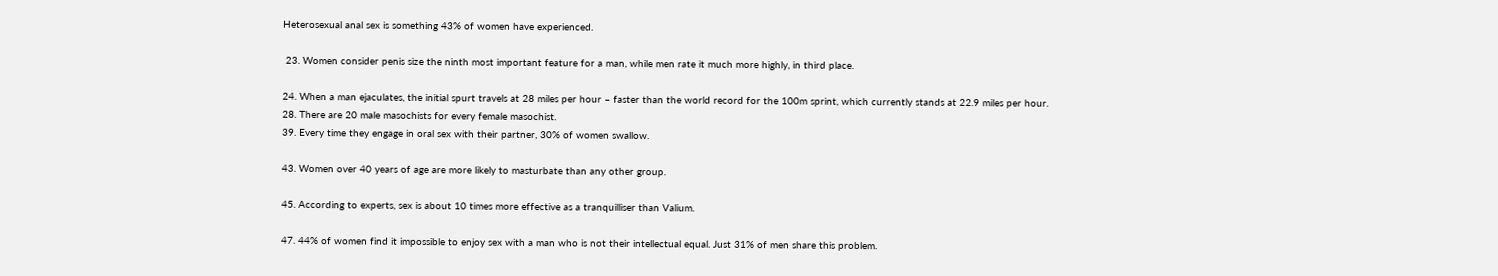Heterosexual anal sex is something 43% of women have experienced.

 23. Women consider penis size the ninth most important feature for a man, while men rate it much more highly, in third place.

24. When a man ejaculates, the initial spurt travels at 28 miles per hour – faster than the world record for the 100m sprint, which currently stands at 22.9 miles per hour.
28. There are 20 male masochists for every female masochist.
39. Every time they engage in oral sex with their partner, 30% of women swallow.

43. Women over 40 years of age are more likely to masturbate than any other group.

45. According to experts, sex is about 10 times more effective as a tranquilliser than Valium.

47. 44% of women find it impossible to enjoy sex with a man who is not their intellectual equal. Just 31% of men share this problem.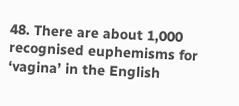48. There are about 1,000 recognised euphemisms for ‘vagina’ in the English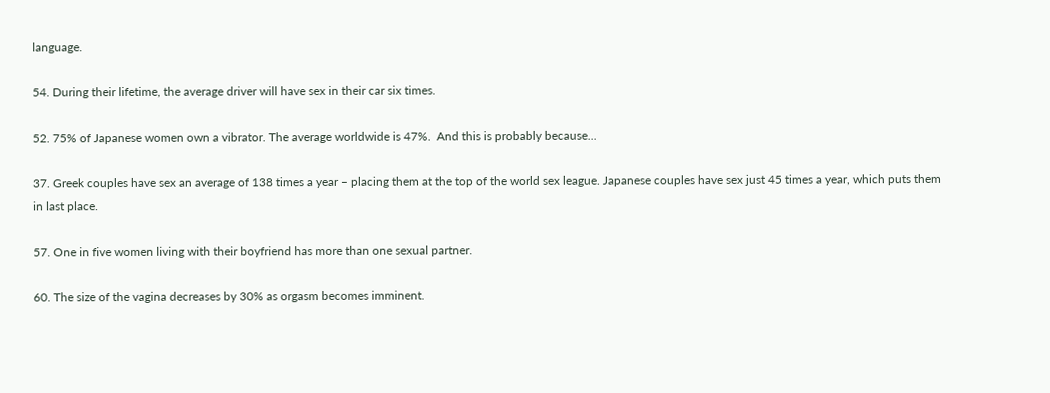language.

54. During their lifetime, the average driver will have sex in their car six times.

52. 75% of Japanese women own a vibrator. The average worldwide is 47%.  And this is probably because...

37. Greek couples have sex an average of 138 times a year – placing them at the top of the world sex league. Japanese couples have sex just 45 times a year, which puts them in last place.

57. One in five women living with their boyfriend has more than one sexual partner.

60. The size of the vagina decreases by 30% as orgasm becomes imminent.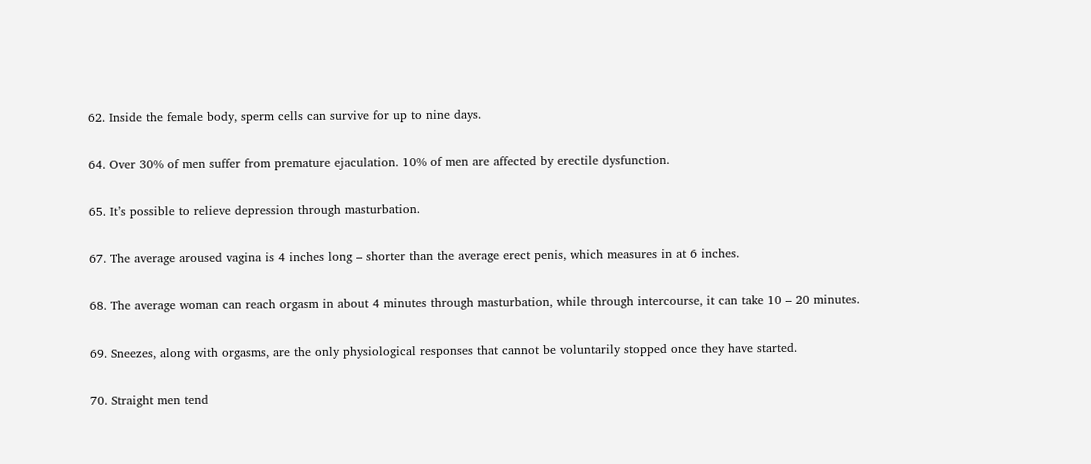62. Inside the female body, sperm cells can survive for up to nine days.

64. Over 30% of men suffer from premature ejaculation. 10% of men are affected by erectile dysfunction.

65. It’s possible to relieve depression through masturbation.

67. The average aroused vagina is 4 inches long – shorter than the average erect penis, which measures in at 6 inches.

68. The average woman can reach orgasm in about 4 minutes through masturbation, while through intercourse, it can take 10 – 20 minutes.

69. Sneezes, along with orgasms, are the only physiological responses that cannot be voluntarily stopped once they have started.

70. Straight men tend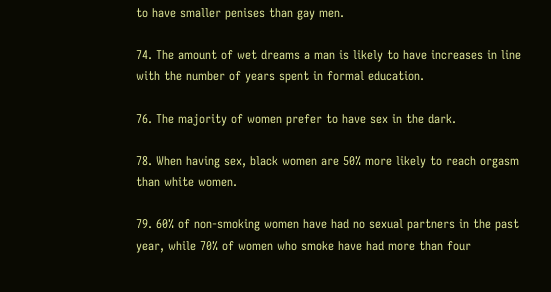to have smaller penises than gay men.

74. The amount of wet dreams a man is likely to have increases in line with the number of years spent in formal education.

76. The majority of women prefer to have sex in the dark.

78. When having sex, black women are 50% more likely to reach orgasm than white women.

79. 60% of non-smoking women have had no sexual partners in the past year, while 70% of women who smoke have had more than four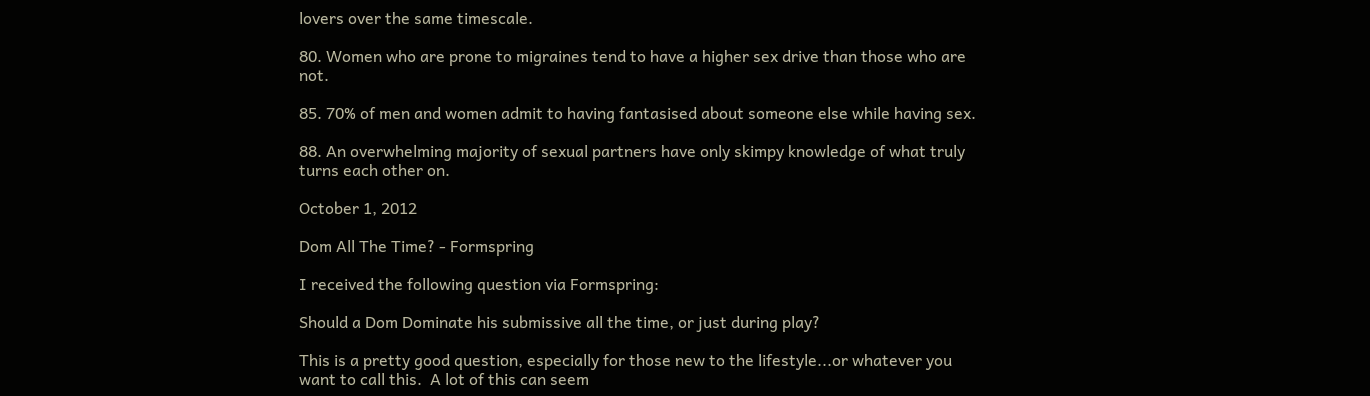lovers over the same timescale.

80. Women who are prone to migraines tend to have a higher sex drive than those who are not.

85. 70% of men and women admit to having fantasised about someone else while having sex.

88. An overwhelming majority of sexual partners have only skimpy knowledge of what truly turns each other on.

October 1, 2012

Dom All The Time? - Formspring

I received the following question via Formspring:

Should a Dom Dominate his submissive all the time, or just during play?

This is a pretty good question, especially for those new to the lifestyle...or whatever you want to call this.  A lot of this can seem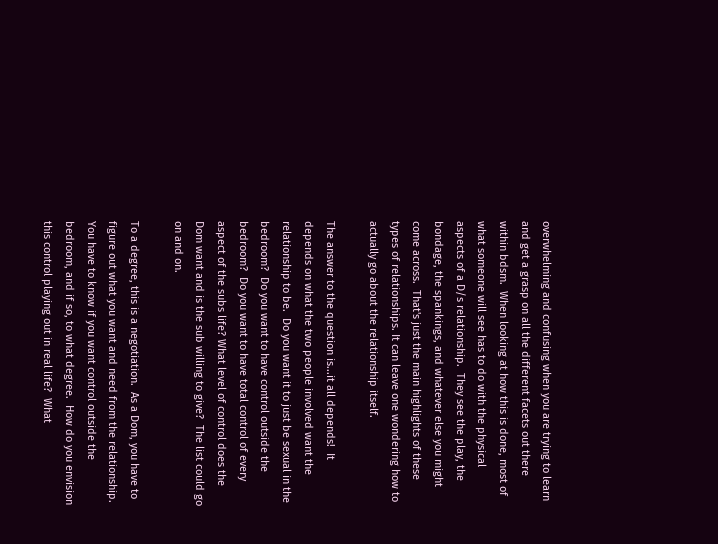overwhelming and confusing when you are trying to learn and get a grasp on all the different facets out there within bdsm.  When looking at how this is done, most of what someone will see has to do with the physical aspects of a D/s relationship.  They see the play, the bondage, the spankings, and whatever else you might come across.  That's just the main highlights of these types of relationships. It can leave one wondering how to actually go about the relationship itself.

The answer to the question is...it all depends!  It depends on what the two people involved want the relationship to be.  Do you want it to just be sexual in the bedroom?  Do you want to have control outside the bedroom?  Do you want to have total control of every aspect of the subs life? What level of control does the Dom want and is the sub willing to give?  The list could go on and on.

To a degree, this is a negotiation.  As a Dom, you have to figure out what you want and need from the relationship.  You have to know if you want control outside the bedroom, and if so, to what degree.  How do you envision this control playing out in real life?  What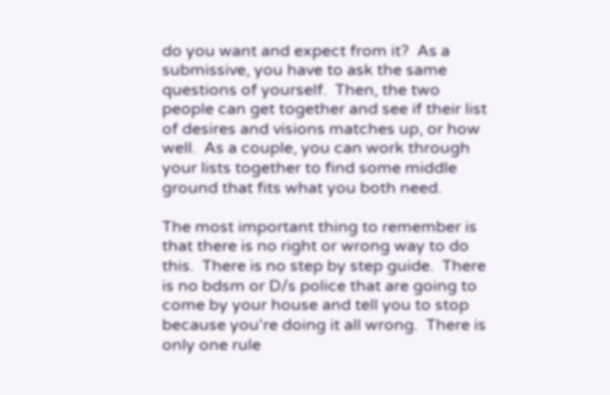do you want and expect from it?  As a submissive, you have to ask the same questions of yourself.  Then, the two people can get together and see if their list of desires and visions matches up, or how well.  As a couple, you can work through your lists together to find some middle ground that fits what you both need.

The most important thing to remember is that there is no right or wrong way to do this.  There is no step by step guide.  There is no bdsm or D/s police that are going to come by your house and tell you to stop because you're doing it all wrong.  There is only one rule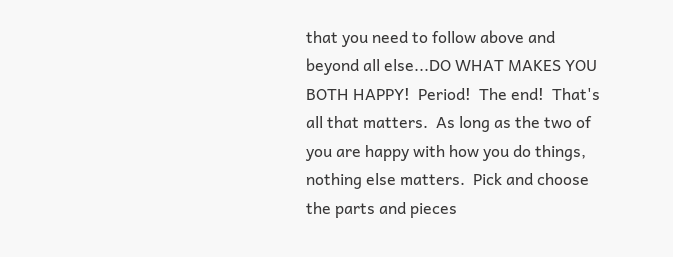that you need to follow above and beyond all else...DO WHAT MAKES YOU BOTH HAPPY!  Period!  The end!  That's all that matters.  As long as the two of you are happy with how you do things, nothing else matters.  Pick and choose the parts and pieces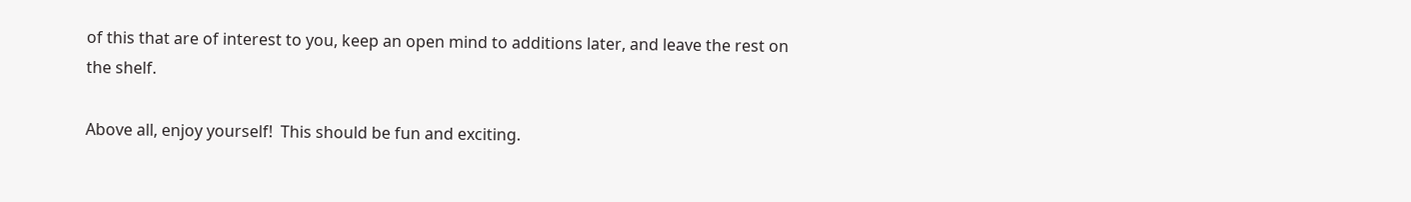of this that are of interest to you, keep an open mind to additions later, and leave the rest on the shelf.

Above all, enjoy yourself!  This should be fun and exciting.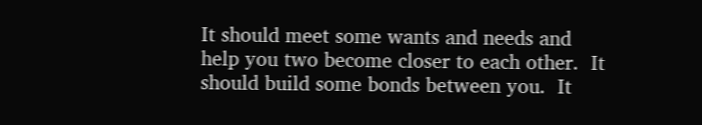It should meet some wants and needs and help you two become closer to each other.  It should build some bonds between you.  It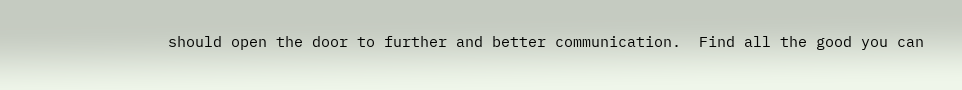should open the door to further and better communication.  Find all the good you can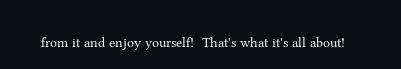from it and enjoy yourself!  That's what it's all about!